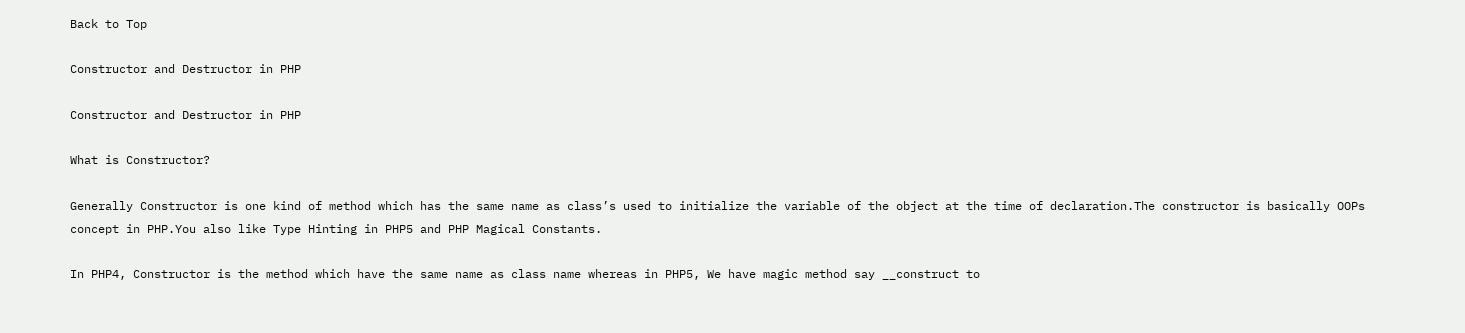Back to Top

Constructor and Destructor in PHP

Constructor and Destructor in PHP

What is Constructor?

Generally Constructor is one kind of method which has the same name as class’s used to initialize the variable of the object at the time of declaration.The constructor is basically OOPs concept in PHP.You also like Type Hinting in PHP5 and PHP Magical Constants.

In PHP4, Constructor is the method which have the same name as class name whereas in PHP5, We have magic method say __construct to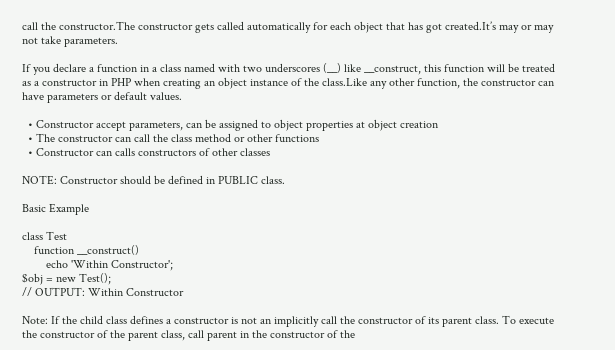call the constructor.The constructor gets called automatically for each object that has got created.It’s may or may not take parameters.

If you declare a function in a class named with two underscores (__) like __construct, this function will be treated as a constructor in PHP when creating an object instance of the class.Like any other function, the constructor can have parameters or default values.

  • Constructor accept parameters, can be assigned to object properties at object creation
  • The constructor can call the class method or other functions
  • Constructor can calls constructors of other classes

NOTE: Constructor should be defined in PUBLIC class.

Basic Example

class Test
    function __construct()
        echo 'Within Constructor';
$obj = new Test();
// OUTPUT: Within Constructor

Note: If the child class defines a constructor is not an implicitly call the constructor of its parent class. To execute the constructor of the parent class, call parent in the constructor of the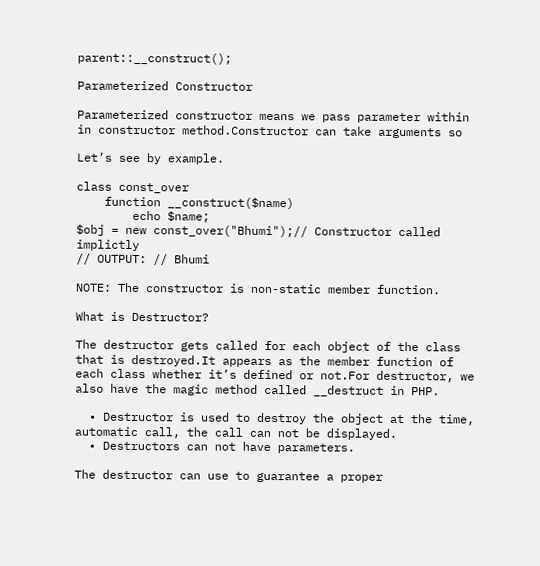parent::__construct();

Parameterized Constructor

Parameterized constructor means we pass parameter within in constructor method.Constructor can take arguments so

Let’s see by example.

class const_over
    function __construct($name)
        echo $name;
$obj = new const_over("Bhumi");// Constructor called implictly
// OUTPUT: // Bhumi

NOTE: The constructor is non-static member function.

What is Destructor?

The destructor gets called for each object of the class that is destroyed.It appears as the member function of each class whether it’s defined or not.For destructor, we also have the magic method called __destruct in PHP.

  • Destructor is used to destroy the object at the time, automatic call, the call can not be displayed.
  • Destructors can not have parameters.

The destructor can use to guarantee a proper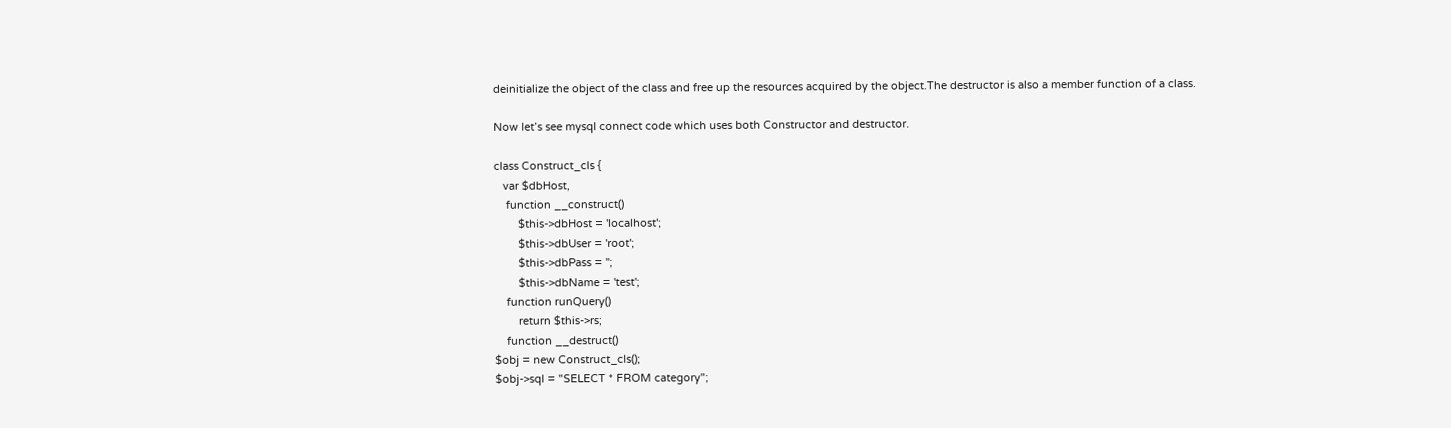deinitialize the object of the class and free up the resources acquired by the object.The destructor is also a member function of a class.

Now let’s see mysql connect code which uses both Constructor and destructor.

class Construct_cls {
   var $dbHost,
    function __construct()
        $this->dbHost = 'localhost';
        $this->dbUser = 'root';
        $this->dbPass = '';
        $this->dbName = 'test';
    function runQuery()
        return $this->rs;
    function __destruct()
$obj = new Construct_cls();
$obj->sql = "SELECT * FROM category";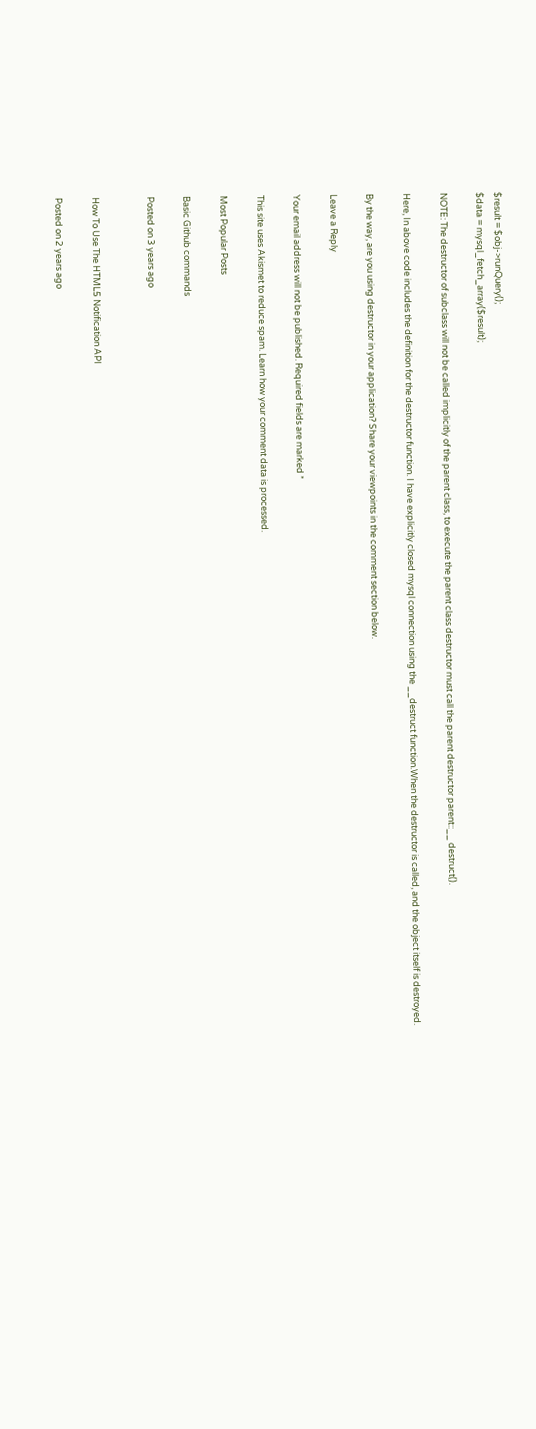$result = $obj->runQuery();
$data = mysql_fetch_array($result);

NOTE: The destructor of subclass will not be called implicitly of the parent class, to execute the parent class destructor must call the parent destructor parent::__ destruct().

Here, In above code includes the definition for the destructor function. I have explicitly closed mysql connection using the __destruct function.When the destructor is called, and the object itself is destroyed.

By the way, are you using destructor in your application? Share your viewpoints in the comment section below.

Leave a Reply

Your email address will not be published. Required fields are marked *

This site uses Akismet to reduce spam. Learn how your comment data is processed.

Most Popular Posts

Basic Github commands

Posted on 3 years ago


How To Use The HTML5 Notification API

Posted on 2 years ago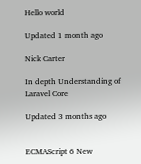Hello world

Updated 1 month ago

Nick Carter

In depth Understanding of Laravel Core

Updated 3 months ago


ECMAScript 6 New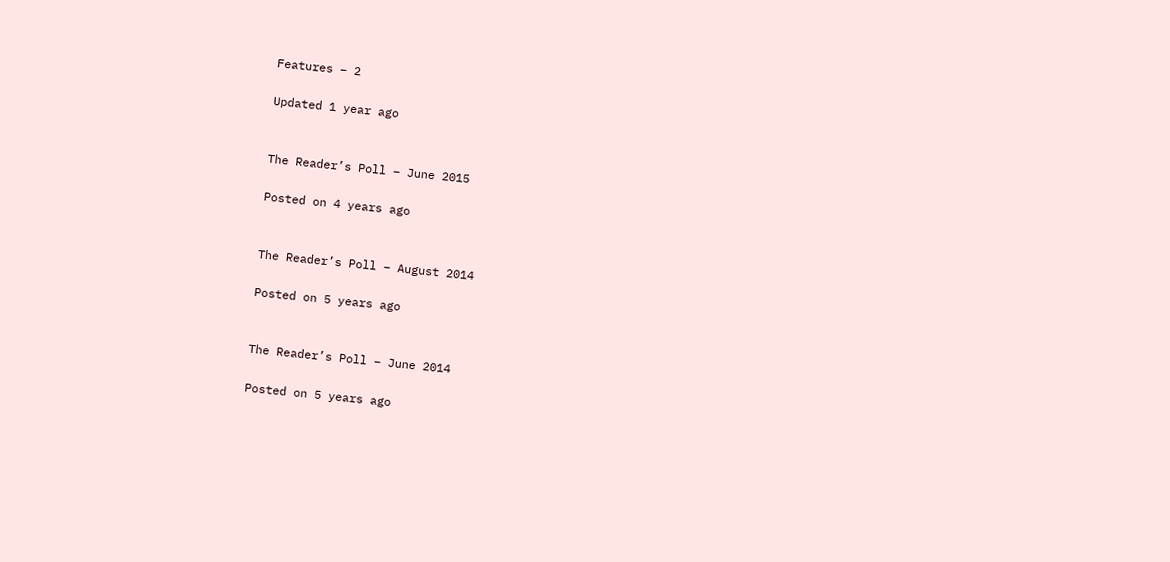Features – 2

Updated 1 year ago


The Reader’s Poll – June 2015

Posted on 4 years ago


The Reader’s Poll – August 2014

Posted on 5 years ago


The Reader’s Poll – June 2014

Posted on 5 years ago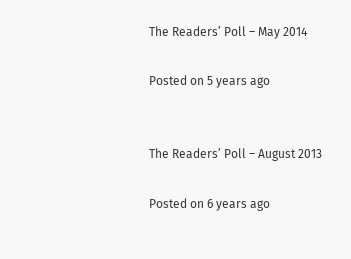The Readers’ Poll – May 2014

Posted on 5 years ago


The Readers’ Poll – August 2013

Posted on 6 years ago